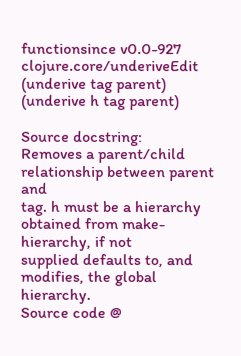functionsince v0.0-927 clojure.core/underiveEdit
(underive tag parent)
(underive h tag parent)

Source docstring:
Removes a parent/child relationship between parent and
tag. h must be a hierarchy obtained from make-hierarchy, if not
supplied defaults to, and modifies, the global hierarchy.
Source code @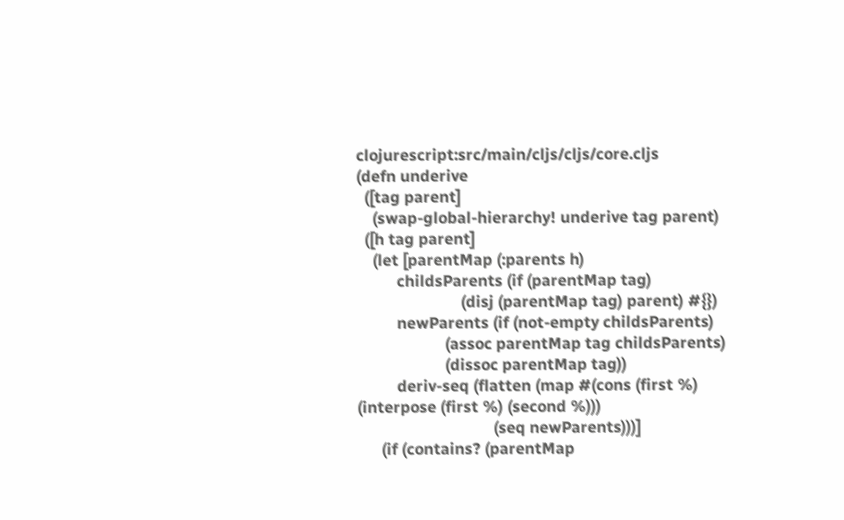clojurescript:src/main/cljs/cljs/core.cljs
(defn underive
  ([tag parent]
    (swap-global-hierarchy! underive tag parent)
  ([h tag parent]
    (let [parentMap (:parents h)
          childsParents (if (parentMap tag)
                          (disj (parentMap tag) parent) #{})
          newParents (if (not-empty childsParents)
                      (assoc parentMap tag childsParents)
                      (dissoc parentMap tag))
          deriv-seq (flatten (map #(cons (first %) (interpose (first %) (second %)))
                                  (seq newParents)))]
      (if (contains? (parentMap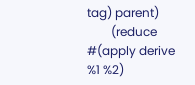tag) parent)
        (reduce #(apply derive %1 %2)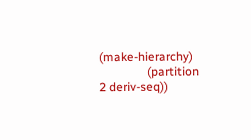(make-hierarchy)
                (partition 2 deriv-seq))